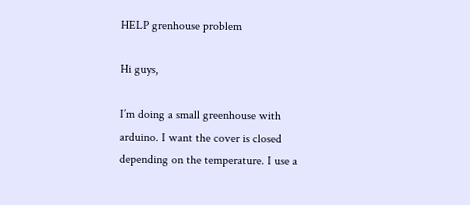HELP grenhouse problem

Hi guys,

I’m doing a small greenhouse with arduino. I want the cover is closed depending on the temperature. I use a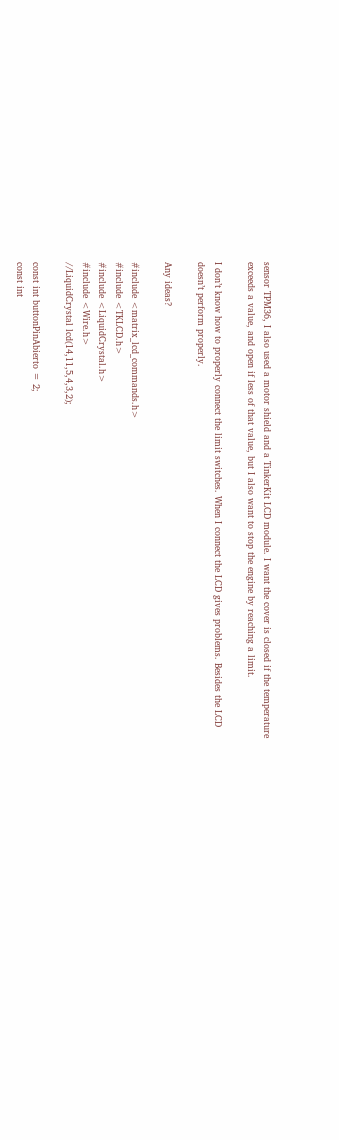sensor TPM36, I also used a motor shield and a TinkerKit LCD module. I want the cover is closed if the temperature exceeds a value, and open if less of that value, but I also want to stop the engine by reaching a limit.

I don’t know how to properly connect the limit switches. When I connect the LCD gives problems. Besides the LCD doesn’t perform properly.

Any ideas?

#include <matrix_lcd_commands.h>
#include <TKLCD.h>
#include <LiquidCrystal.h>
#include <Wire.h>
//LiquidCrystal lcd(14,11,5,4,3,2);

const int buttonPinAbierto = 2;
const int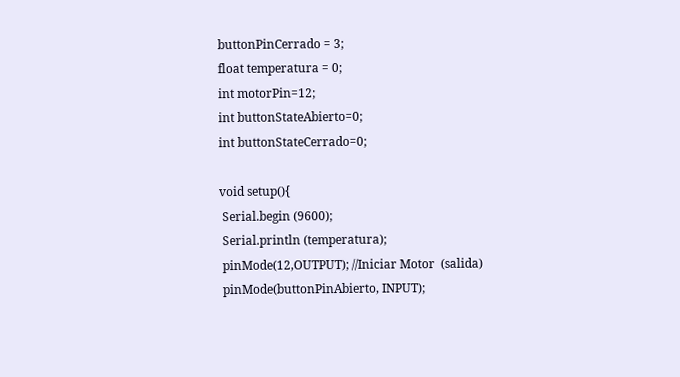buttonPinCerrado = 3;
float temperatura = 0;
int motorPin=12;
int buttonStateAbierto=0;
int buttonStateCerrado=0;

void setup(){
 Serial.begin (9600);
 Serial.println (temperatura);
 pinMode(12,OUTPUT); //Iniciar Motor  (salida)
 pinMode(buttonPinAbierto, INPUT);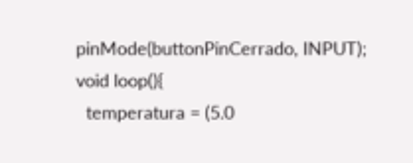pinMode(buttonPinCerrado, INPUT);
void loop(){
  temperatura = (5.0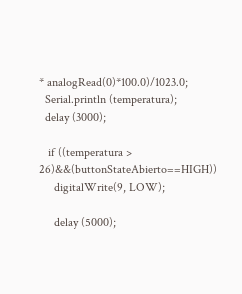* analogRead(0)*100.0)/1023.0;
  Serial.println (temperatura);
  delay (3000);

   if ((temperatura > 26)&&(buttonStateAbierto==HIGH))
     digitalWrite(9, LOW);

     delay (5000);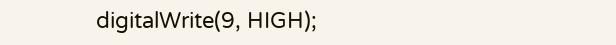digitalWrite(9, HIGH);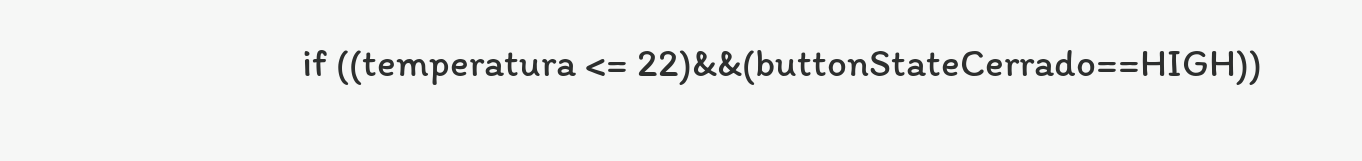if ((temperatura <= 22)&&(buttonStateCerrado==HIGH))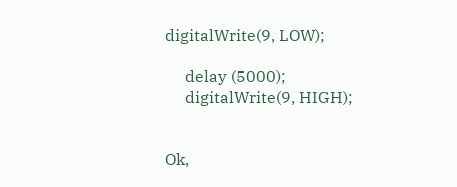digitalWrite(9, LOW);

     delay (5000);
     digitalWrite(9, HIGH);


Ok,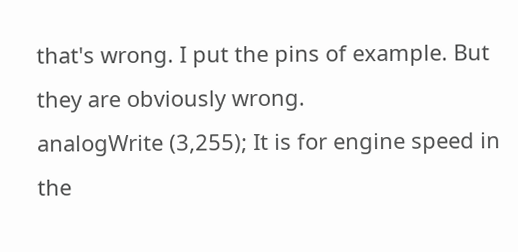that's wrong. I put the pins of example. But they are obviously wrong.
analogWrite (3,255); It is for engine speed in the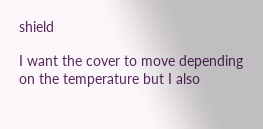shield

I want the cover to move depending on the temperature but I also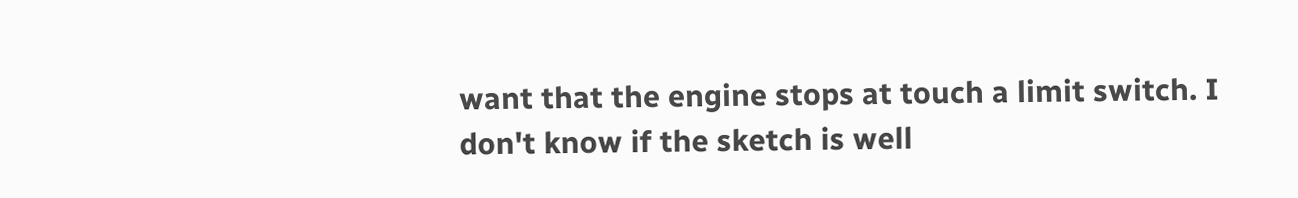want that the engine stops at touch a limit switch. I don't know if the sketch is well